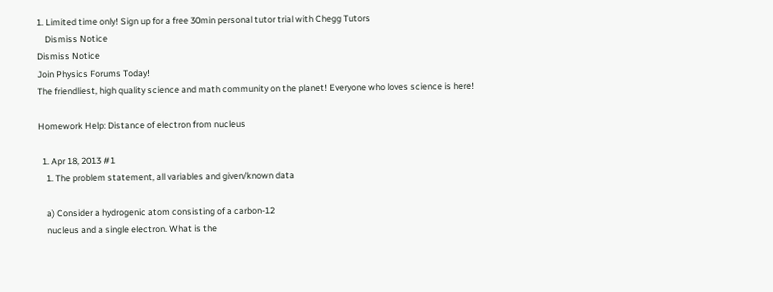1. Limited time only! Sign up for a free 30min personal tutor trial with Chegg Tutors
    Dismiss Notice
Dismiss Notice
Join Physics Forums Today!
The friendliest, high quality science and math community on the planet! Everyone who loves science is here!

Homework Help: Distance of electron from nucleus

  1. Apr 18, 2013 #1
    1. The problem statement, all variables and given/known data

    a) Consider a hydrogenic atom consisting of a carbon-12
    nucleus and a single electron. What is the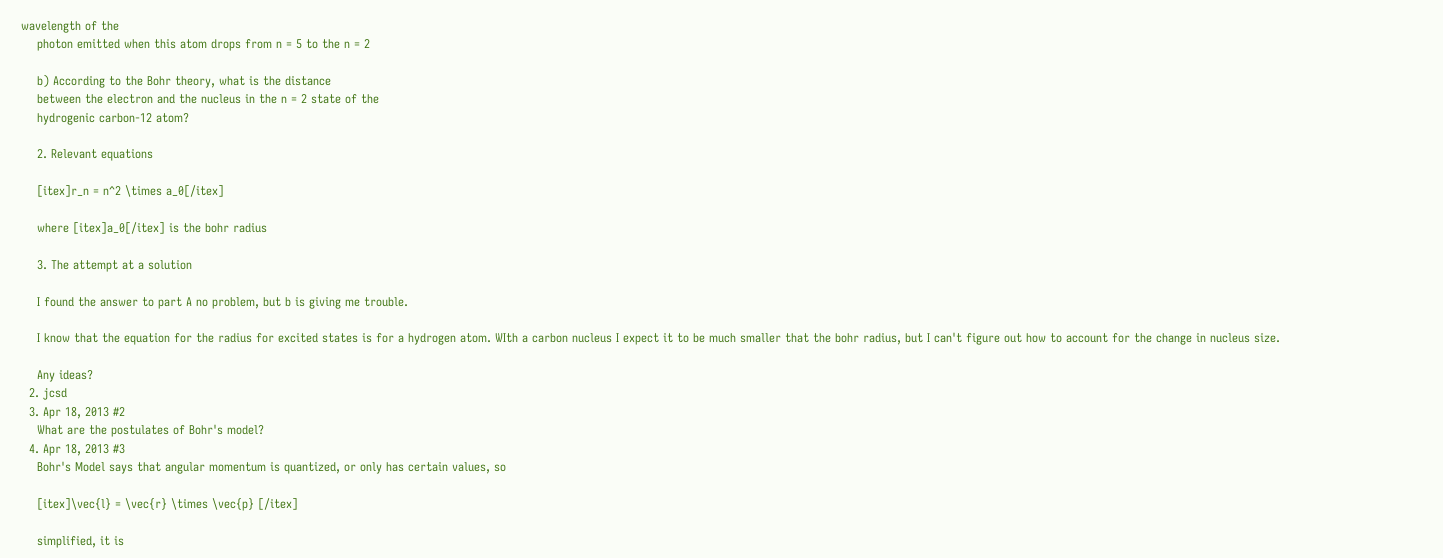wavelength of the
    photon emitted when this atom drops from n = 5 to the n = 2

    b) According to the Bohr theory, what is the distance
    between the electron and the nucleus in the n = 2 state of the
    hydrogenic carbon-12 atom?

    2. Relevant equations

    [itex]r_n = n^2 \times a_0[/itex]

    where [itex]a_0[/itex] is the bohr radius

    3. The attempt at a solution

    I found the answer to part A no problem, but b is giving me trouble.

    I know that the equation for the radius for excited states is for a hydrogen atom. WIth a carbon nucleus I expect it to be much smaller that the bohr radius, but I can't figure out how to account for the change in nucleus size.

    Any ideas?
  2. jcsd
  3. Apr 18, 2013 #2
    What are the postulates of Bohr's model?
  4. Apr 18, 2013 #3
    Bohr's Model says that angular momentum is quantized, or only has certain values, so

    [itex]\vec{l} = \vec{r} \times \vec{p} [/itex]

    simplified, it is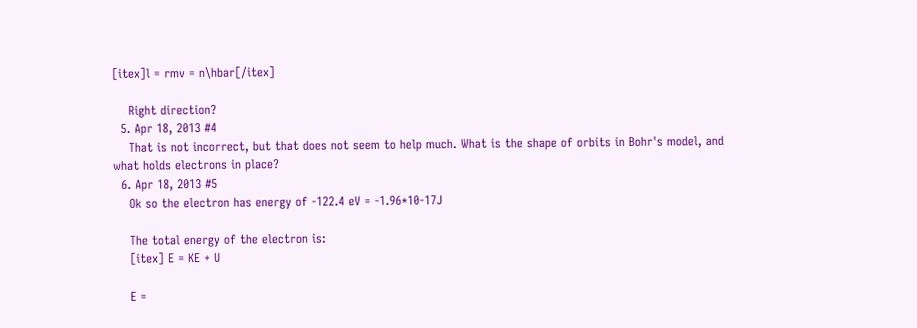[itex]l = rmv = n\hbar[/itex]

    Right direction?
  5. Apr 18, 2013 #4
    That is not incorrect, but that does not seem to help much. What is the shape of orbits in Bohr's model, and what holds electrons in place?
  6. Apr 18, 2013 #5
    Ok so the electron has energy of -122.4 eV = -1.96*10-17J

    The total energy of the electron is:
    [itex] E = KE + U

    E =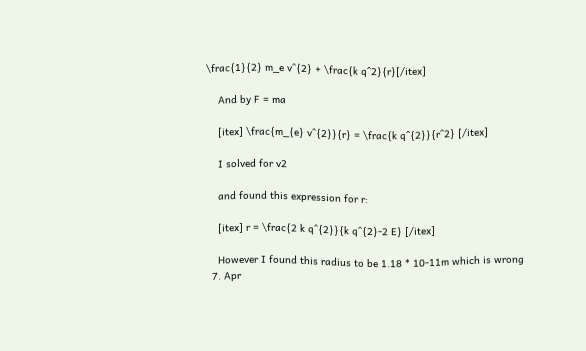\frac{1}{2} m_e v^{2} + \frac{k q^2}{r}[/itex]

    And by F = ma

    [itex] \frac{m_{e} v^{2}}{r} = \frac{k q^{2}}{r^2} [/itex]

    I solved for v2

    and found this expression for r:

    [itex] r = \frac{2 k q^{2}}{k q^{2}-2 E} [/itex]

    However I found this radius to be 1.18 * 10-11m which is wrong
  7. Apr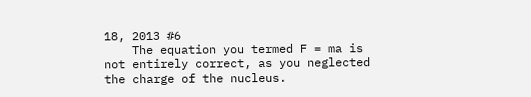18, 2013 #6
    The equation you termed F = ma is not entirely correct, as you neglected the charge of the nucleus.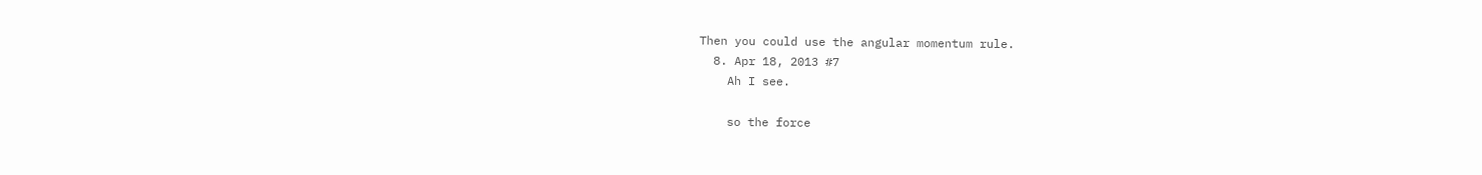Then you could use the angular momentum rule.
  8. Apr 18, 2013 #7
    Ah I see.

    so the force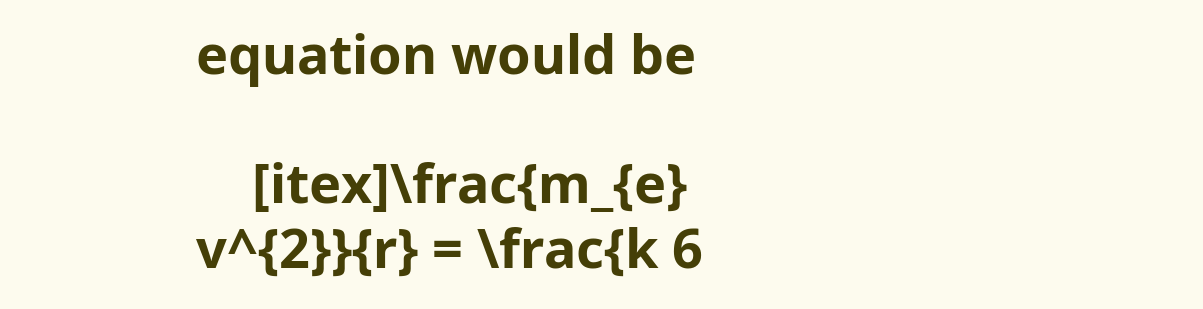equation would be

    [itex]\frac{m_{e} v^{2}}{r} = \frac{k 6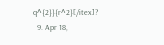q^{2}}{r^2}[/itex]?
  9. Apr 18,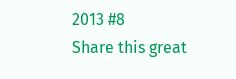2013 #8
Share this great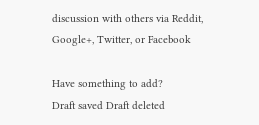discussion with others via Reddit, Google+, Twitter, or Facebook

Have something to add?
Draft saved Draft deleted